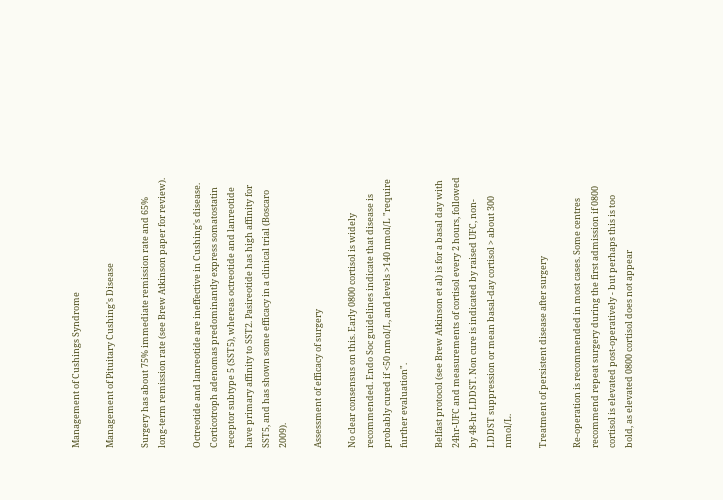Management of Cushings Syndrome

Management of Pituitary Cushing's Disease

Surgery has about 75% immediate remission rate and 65% long-term remission rate (see Brew Atkinson paper for review).

Octreotide and lanreotide are ineffective in Cushing's disease. Corticotroph adenomas predominantly express somatostatin receptor subtype 5 (SST5), whereas octreotide and lanreotide have primary affinity to SST2. Pasireotide has high affinity for SST5, and has shown some efficacy in a clinical trial (Boscaro 2009).

Assessment of efficacy of surgery

No clear consensus on this. Early 0800 cortisol is widely recommended. Endo Soc guidelines indicate that disease is probably cured if <50 nmol/L, and levels >140 nmol/L "require further evaluation".

Belfast protocol (see Brew Atkinson et al) is for a basal day with 24hr-UFC and measurements of cortisol every 2 hours, followed by 48-hr LDDST. Non cure is indicated by raised UFC, non-LDDST suppression or mean basal-day cortisol > about 300 nmol/L.

Treatment of persistent disease after surgery

Re-operation is recommended in most cases. Some centres recommend repeat surgery during the first admission if 0800 cortisol is elevated post-operatively - but perhaps this is too bold, as elevated 0800 cortisol does not appear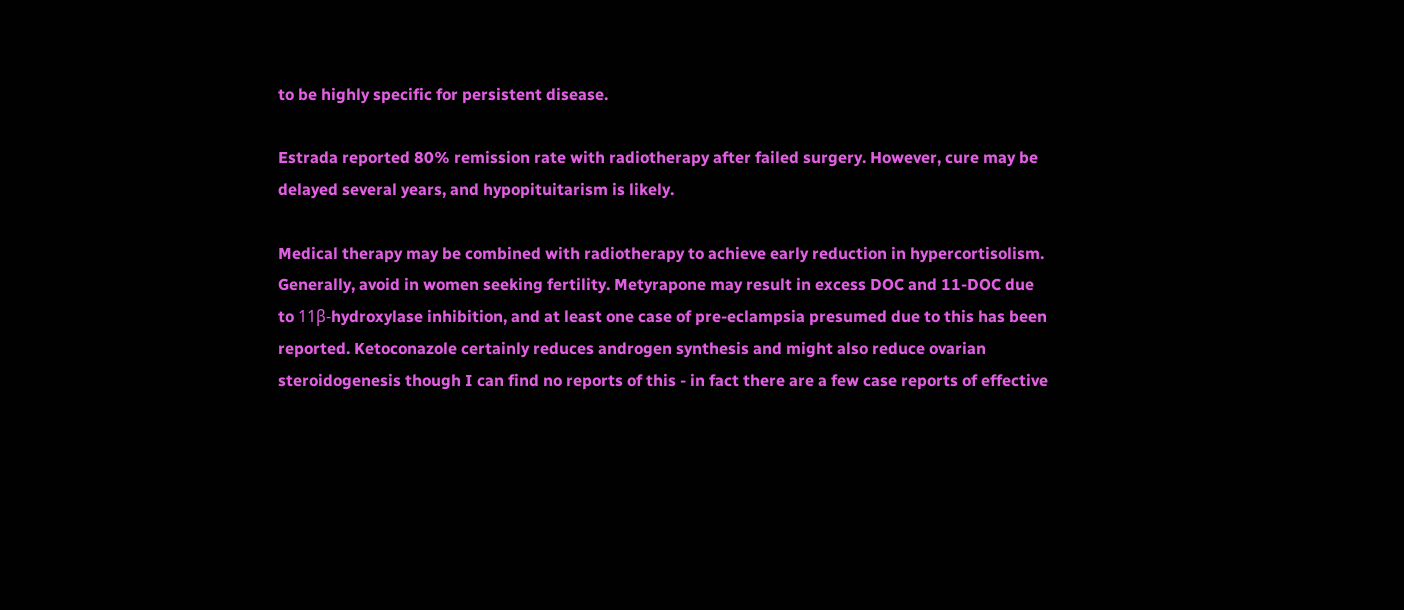to be highly specific for persistent disease.

Estrada reported 80% remission rate with radiotherapy after failed surgery. However, cure may be delayed several years, and hypopituitarism is likely.

Medical therapy may be combined with radiotherapy to achieve early reduction in hypercortisolism. Generally, avoid in women seeking fertility. Metyrapone may result in excess DOC and 11-DOC due to 11β-hydroxylase inhibition, and at least one case of pre-eclampsia presumed due to this has been reported. Ketoconazole certainly reduces androgen synthesis and might also reduce ovarian steroidogenesis though I can find no reports of this - in fact there are a few case reports of effective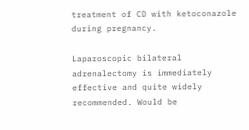treatment of CD with ketoconazole during pregnancy.

Laparoscopic bilateral adrenalectomy is immediately effective and quite widely recommended. Would be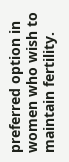preferred option in women who wish to maintain fertility.